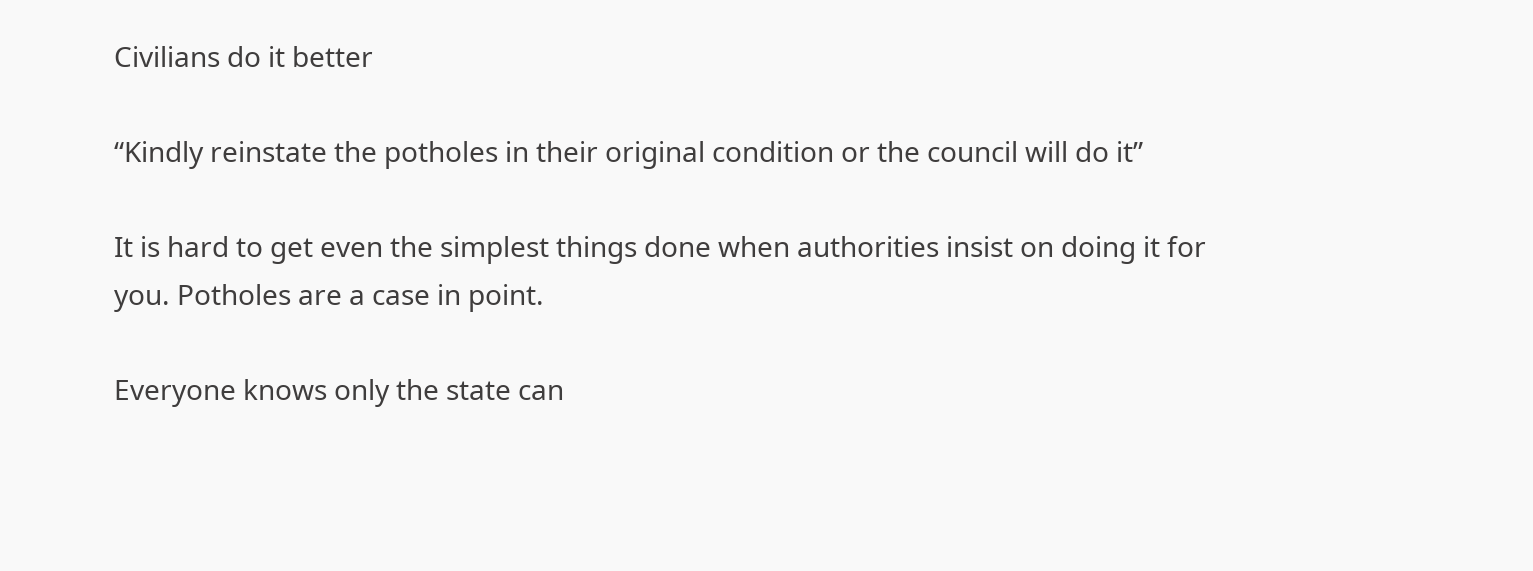Civilians do it better

“Kindly reinstate the potholes in their original condition or the council will do it”

It is hard to get even the simplest things done when authorities insist on doing it for you. Potholes are a case in point.

Everyone knows only the state can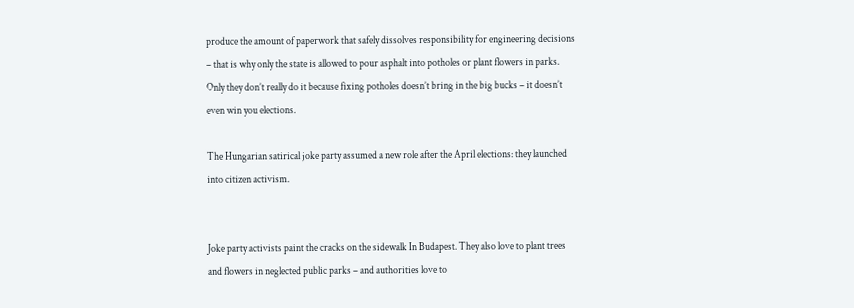produce the amount of paperwork that safely dissolves responsibility for engineering decisions – that is why only the state is allowed to pour asphalt into potholes or plant flowers in parks. Only they don’t really do it because fixing potholes doesn’t bring in the big bucks – it doesn’t even win you elections.

The Hungarian satirical joke party assumed a new role after the April elections: they launched into citizen activism.


Joke party activists paint the cracks on the sidewalk In Budapest. They also love to plant trees and flowers in neglected public parks – and authorities love to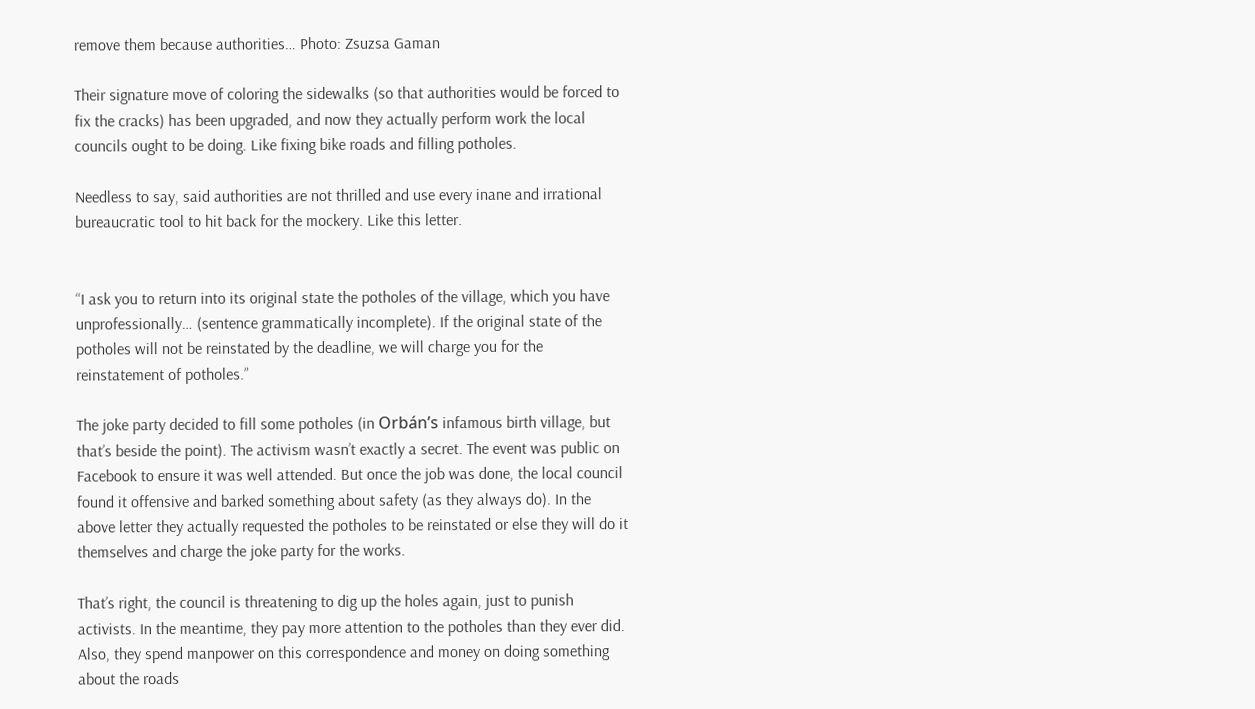remove them because authorities… Photo: Zsuzsa Gaman

Their signature move of coloring the sidewalks (so that authorities would be forced to fix the cracks) has been upgraded, and now they actually perform work the local councils ought to be doing. Like fixing bike roads and filling potholes.

Needless to say, said authorities are not thrilled and use every inane and irrational bureaucratic tool to hit back for the mockery. Like this letter.


“I ask you to return into its original state the potholes of the village, which you have unprofessionally… (sentence grammatically incomplete). If the original state of the potholes will not be reinstated by the deadline, we will charge you for the reinstatement of potholes.”

The joke party decided to fill some potholes (in Orbán’s infamous birth village, but that’s beside the point). The activism wasn’t exactly a secret. The event was public on Facebook to ensure it was well attended. But once the job was done, the local council found it offensive and barked something about safety (as they always do). In the above letter they actually requested the potholes to be reinstated or else they will do it themselves and charge the joke party for the works.

That’s right, the council is threatening to dig up the holes again, just to punish activists. In the meantime, they pay more attention to the potholes than they ever did. Also, they spend manpower on this correspondence and money on doing something about the roads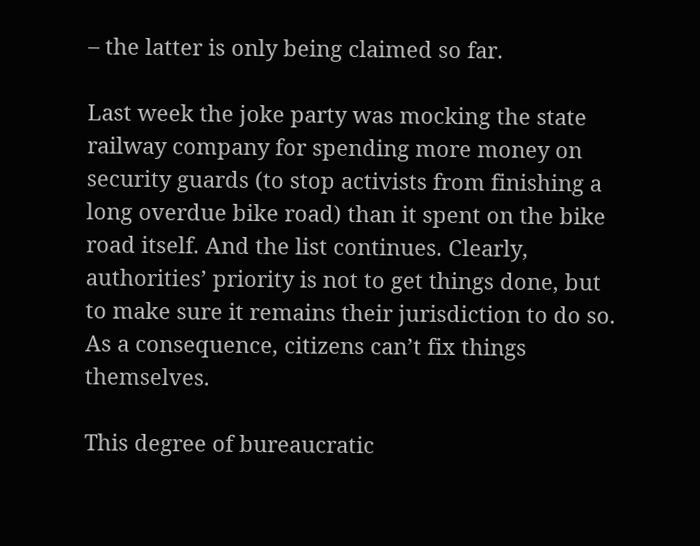– the latter is only being claimed so far.

Last week the joke party was mocking the state railway company for spending more money on security guards (to stop activists from finishing a long overdue bike road) than it spent on the bike road itself. And the list continues. Clearly, authorities’ priority is not to get things done, but to make sure it remains their jurisdiction to do so. As a consequence, citizens can’t fix things themselves.

This degree of bureaucratic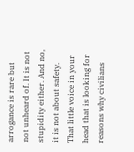arrogance is rare but not unheard of. It is not stupidity either. And no, it is not about safety. That little voice in your head that is looking for reasons why civilians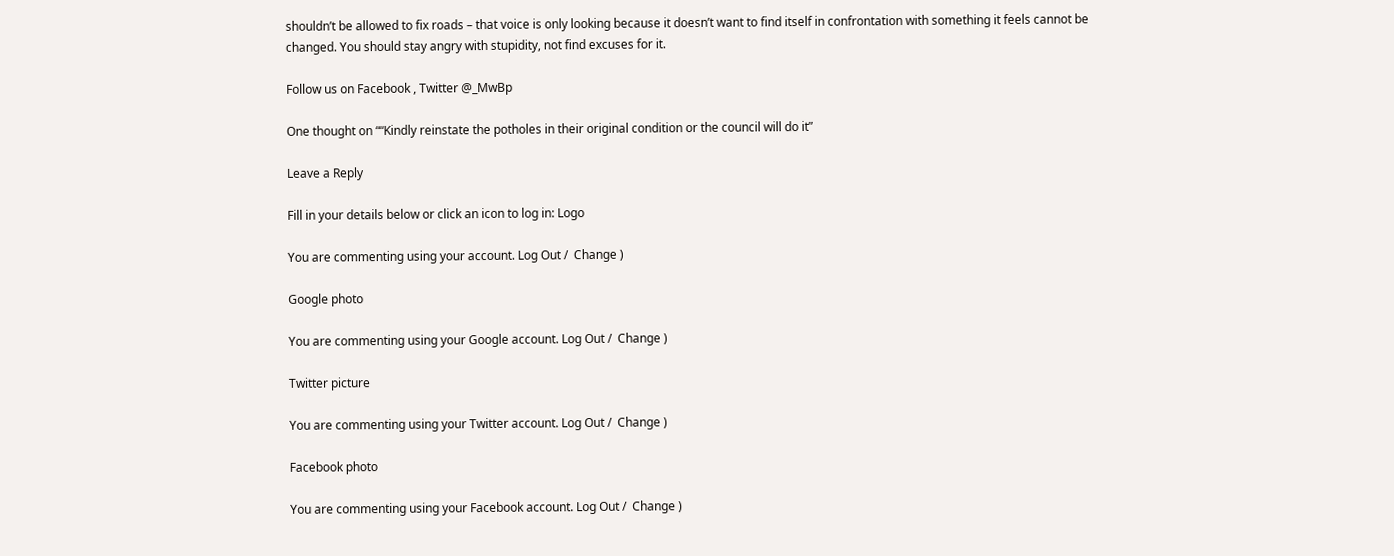shouldn’t be allowed to fix roads – that voice is only looking because it doesn’t want to find itself in confrontation with something it feels cannot be changed. You should stay angry with stupidity, not find excuses for it.

Follow us on Facebook , Twitter @_MwBp

One thought on ““Kindly reinstate the potholes in their original condition or the council will do it”

Leave a Reply

Fill in your details below or click an icon to log in: Logo

You are commenting using your account. Log Out /  Change )

Google photo

You are commenting using your Google account. Log Out /  Change )

Twitter picture

You are commenting using your Twitter account. Log Out /  Change )

Facebook photo

You are commenting using your Facebook account. Log Out /  Change )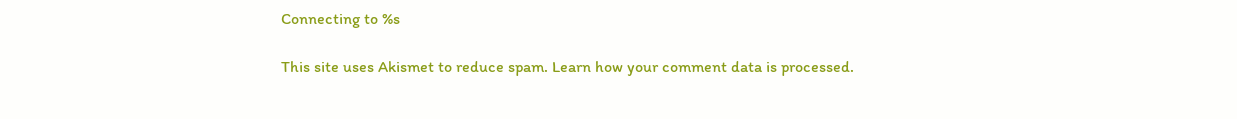Connecting to %s

This site uses Akismet to reduce spam. Learn how your comment data is processed.